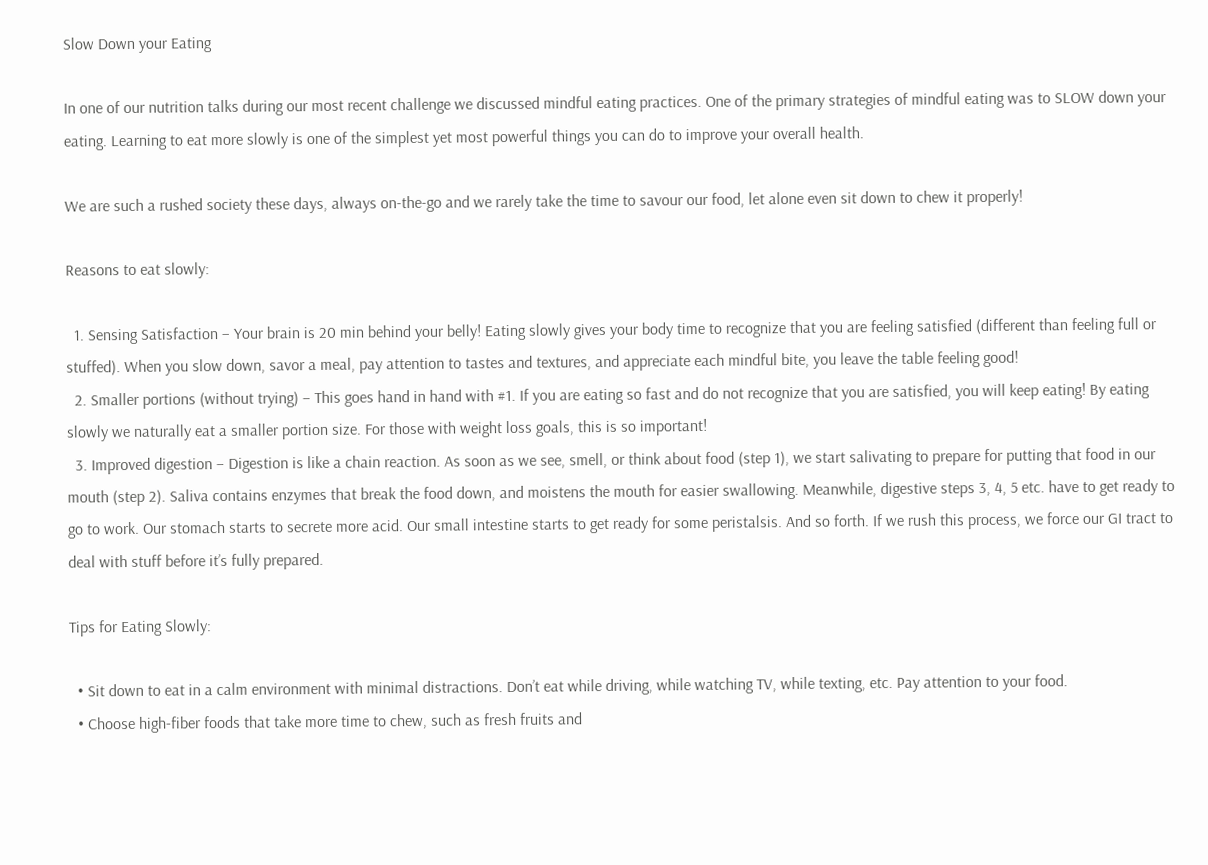Slow Down your Eating

In one of our nutrition talks during our most recent challenge we discussed mindful eating practices. One of the primary strategies of mindful eating was to SLOW down your eating. Learning to eat more slowly is one of the simplest yet most powerful things you can do to improve your overall health.

We are such a rushed society these days, always on-the-go and we rarely take the time to savour our food, let alone even sit down to chew it properly!

Reasons to eat slowly:

  1. Sensing Satisfaction – Your brain is 20 min behind your belly! Eating slowly gives your body time to recognize that you are feeling satisfied (different than feeling full or stuffed). When you slow down, savor a meal, pay attention to tastes and textures, and appreciate each mindful bite, you leave the table feeling good!
  2. Smaller portions (without trying) – This goes hand in hand with #1. If you are eating so fast and do not recognize that you are satisfied, you will keep eating! By eating slowly we naturally eat a smaller portion size. For those with weight loss goals, this is so important!
  3. Improved digestion – Digestion is like a chain reaction. As soon as we see, smell, or think about food (step 1), we start salivating to prepare for putting that food in our mouth (step 2). Saliva contains enzymes that break the food down, and moistens the mouth for easier swallowing. Meanwhile, digestive steps 3, 4, 5 etc. have to get ready to go to work. Our stomach starts to secrete more acid. Our small intestine starts to get ready for some peristalsis. And so forth. If we rush this process, we force our GI tract to deal with stuff before it’s fully prepared.

Tips for Eating Slowly:

  • Sit down to eat in a calm environment with minimal distractions. Don’t eat while driving, while watching TV, while texting, etc. Pay attention to your food.
  • Choose high-fiber foods that take more time to chew, such as fresh fruits and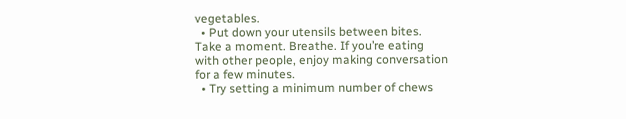vegetables.
  • Put down your utensils between bites. Take a moment. Breathe. If you’re eating with other people, enjoy making conversation for a few minutes.
  • Try setting a minimum number of chews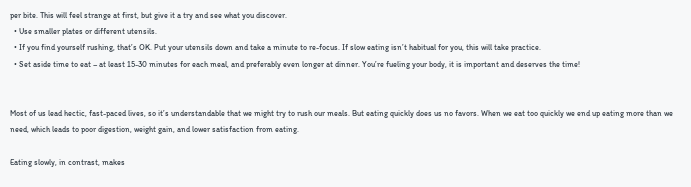per bite. This will feel strange at first, but give it a try and see what you discover.
  • Use smaller plates or different utensils.
  • If you find yourself rushing, that’s OK. Put your utensils down and take a minute to re-focus. If slow eating isn’t habitual for you, this will take practice.
  • Set aside time to eat – at least 15-30 minutes for each meal, and preferably even longer at dinner. You’re fueling your body, it is important and deserves the time!


Most of us lead hectic, fast-paced lives, so it’s understandable that we might try to rush our meals. But eating quickly does us no favors. When we eat too quickly we end up eating more than we need, which leads to poor digestion, weight gain, and lower satisfaction from eating.

Eating slowly, in contrast, makes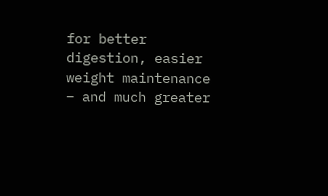for better digestion, easier weight maintenance – and much greater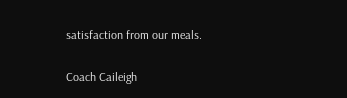satisfaction from our meals.

Coach Caileigh